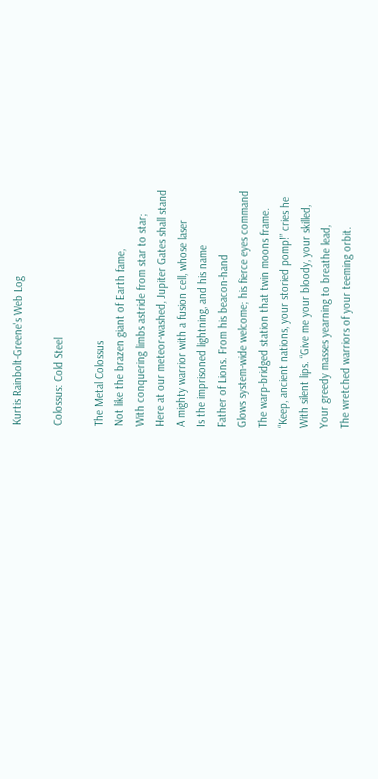Kurtis Rainbolt-Greene's Web Log

Colossus: Cold Steel

The Metal Colossus
Not like the brazen giant of Earth fame,
With conquering limbs astride from star to star;
Here at our meteor-washed, Jupiter Gates shall stand
A mighty warrior with a fusion cell, whose laser
Is the imprisoned lightning, and his name
Father of Lions. From his beacon-hand
Glows system-wide welcome; his fierce eyes command
The warp-bridged station that twin moons frame.
“Keep, ancient nations, your storied pomp!” cries he
With silent lips. “Give me your bloody, your skilled,
Your greedy masses yearning to breathe lead,
The wretched warriors of your teeming orbit.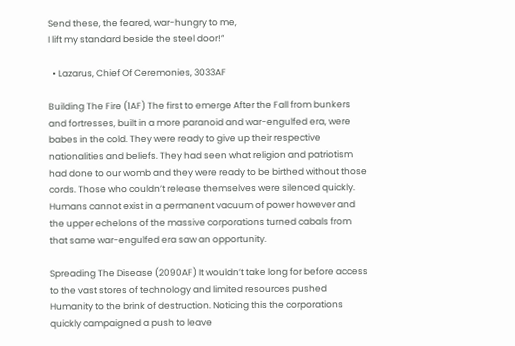Send these, the feared, war-hungry to me,
I lift my standard beside the steel door!”

  • Lazarus, Chief Of Ceremonies, 3033AF

Building The Fire (1AF) The first to emerge After the Fall from bunkers and fortresses, built in a more paranoid and war-engulfed era, were babes in the cold. They were ready to give up their respective nationalities and beliefs. They had seen what religion and patriotism had done to our womb and they were ready to be birthed without those cords. Those who couldn’t release themselves were silenced quickly. Humans cannot exist in a permanent vacuum of power however and the upper echelons of the massive corporations turned cabals from that same war-engulfed era saw an opportunity.

Spreading The Disease (2090AF) It wouldn’t take long for before access to the vast stores of technology and limited resources pushed Humanity to the brink of destruction. Noticing this the corporations quickly campaigned a push to leave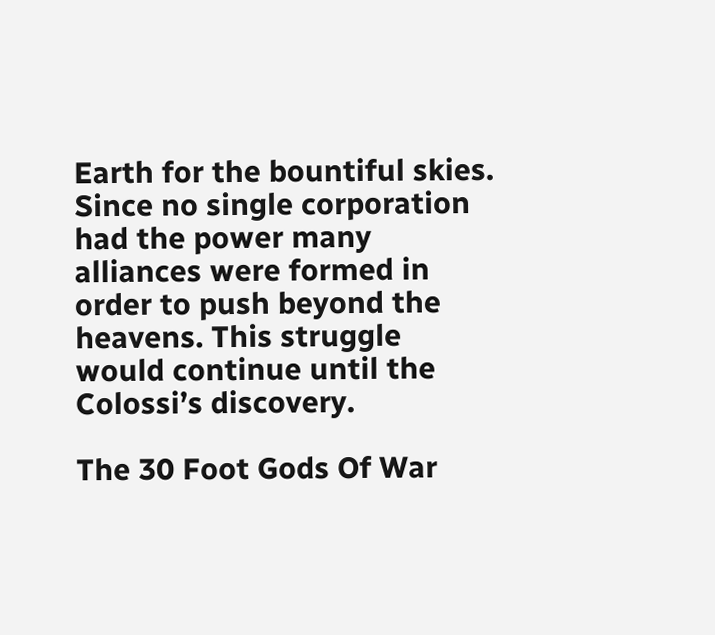Earth for the bountiful skies. Since no single corporation had the power many alliances were formed in order to push beyond the heavens. This struggle would continue until the Colossi’s discovery.

The 30 Foot Gods Of War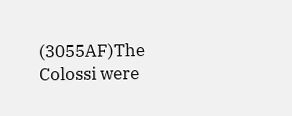(3055AF)The Colossi were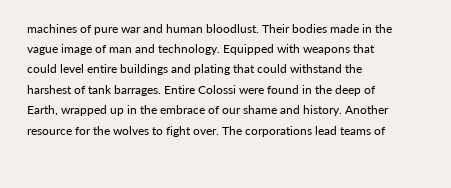machines of pure war and human bloodlust. Their bodies made in the vague image of man and technology. Equipped with weapons that could level entire buildings and plating that could withstand the harshest of tank barrages. Entire Colossi were found in the deep of Earth, wrapped up in the embrace of our shame and history. Another resource for the wolves to fight over. The corporations lead teams of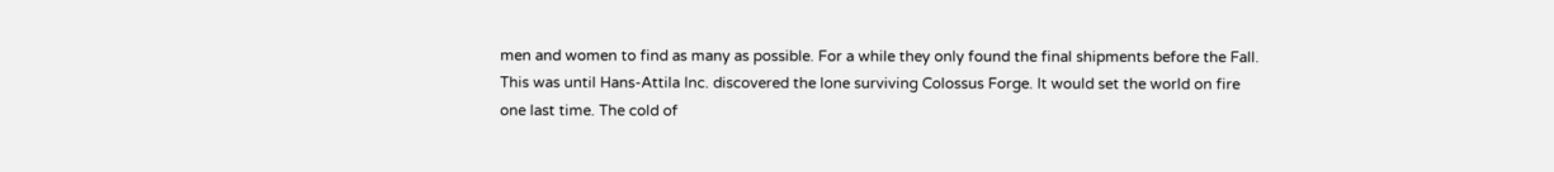men and women to find as many as possible. For a while they only found the final shipments before the Fall. This was until Hans-Attila Inc. discovered the lone surviving Colossus Forge. It would set the world on fire one last time. The cold of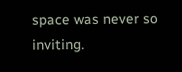space was never so inviting.